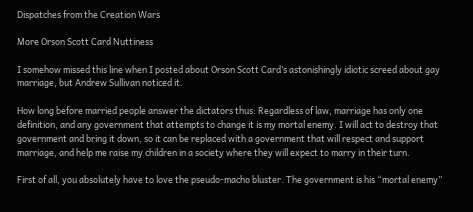Dispatches from the Creation Wars

More Orson Scott Card Nuttiness

I somehow missed this line when I posted about Orson Scott Card’s astonishingly idiotic screed about gay marriage, but Andrew Sullivan noticed it.

How long before married people answer the dictators thus: Regardless of law, marriage has only one definition, and any government that attempts to change it is my mortal enemy. I will act to destroy that government and bring it down, so it can be replaced with a government that will respect and support marriage, and help me raise my children in a society where they will expect to marry in their turn.

First of all, you absolutely have to love the pseudo-macho bluster. The government is his “mortal enemy”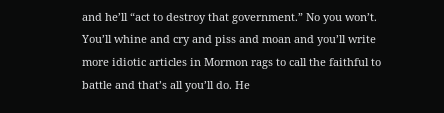and he’ll “act to destroy that government.” No you won’t. You’ll whine and cry and piss and moan and you’ll write more idiotic articles in Mormon rags to call the faithful to battle and that’s all you’ll do. He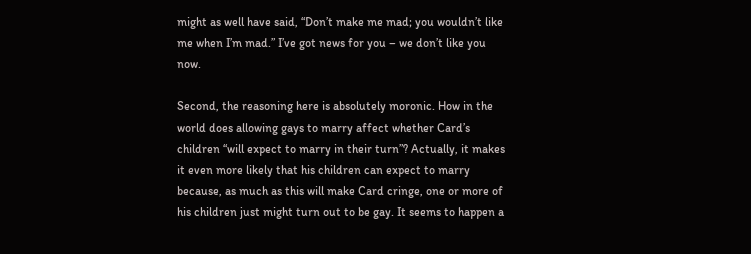might as well have said, “Don’t make me mad; you wouldn’t like me when I’m mad.” I’ve got news for you – we don’t like you now.

Second, the reasoning here is absolutely moronic. How in the world does allowing gays to marry affect whether Card’s children “will expect to marry in their turn”? Actually, it makes it even more likely that his children can expect to marry because, as much as this will make Card cringe, one or more of his children just might turn out to be gay. It seems to happen a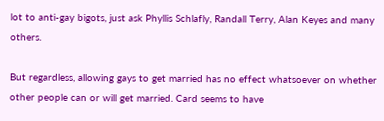lot to anti-gay bigots, just ask Phyllis Schlafly, Randall Terry, Alan Keyes and many others.

But regardless, allowing gays to get married has no effect whatsoever on whether other people can or will get married. Card seems to have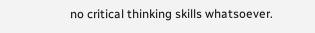no critical thinking skills whatsoever.